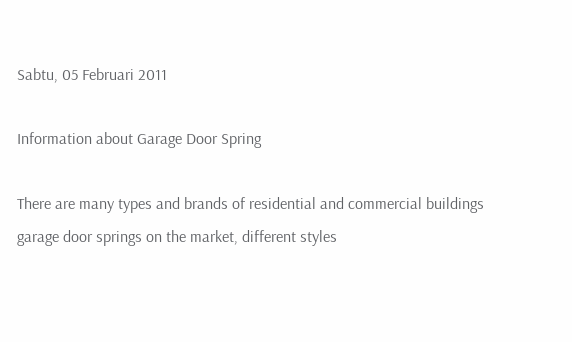Sabtu, 05 Februari 2011

Information about Garage Door Spring

There are many types and brands of residential and commercial buildings garage door springs on the market, different styles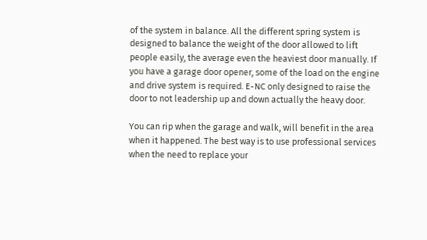of the system in balance. All the different spring system is designed to balance the weight of the door allowed to lift people easily, the average even the heaviest door manually. If you have a garage door opener, some of the load on the engine and drive system is required. E-NC only designed to raise the door to not leadership up and down actually the heavy door.

You can rip when the garage and walk, will benefit in the area when it happened. The best way is to use professional services when the need to replace your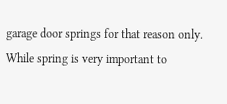garage door springs for that reason only. While spring is very important to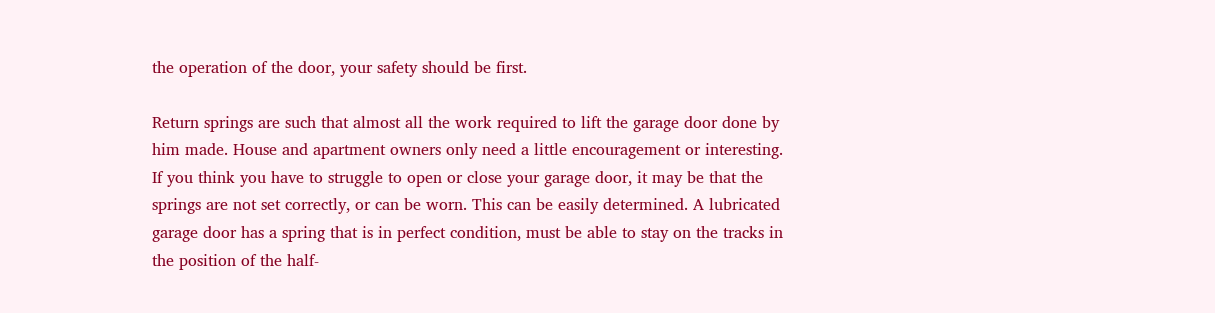the operation of the door, your safety should be first.

Return springs are such that almost all the work required to lift the garage door done by him made. House and apartment owners only need a little encouragement or interesting. If you think you have to struggle to open or close your garage door, it may be that the springs are not set correctly, or can be worn. This can be easily determined. A lubricated garage door has a spring that is in perfect condition, must be able to stay on the tracks in the position of the half-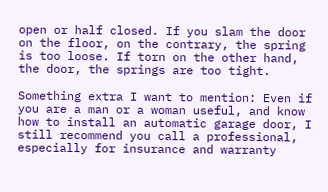open or half closed. If you slam the door on the floor, on the contrary, the spring is too loose. If torn on the other hand, the door, the springs are too tight.

Something extra I want to mention: Even if you are a man or a woman useful, and know how to install an automatic garage door, I still recommend you call a professional, especially for insurance and warranty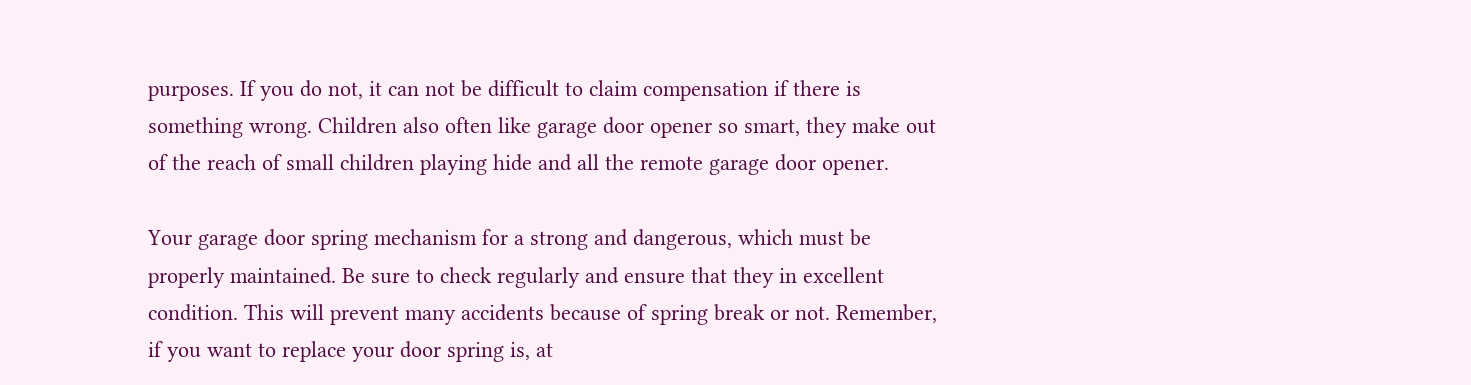purposes. If you do not, it can not be difficult to claim compensation if there is something wrong. Children also often like garage door opener so smart, they make out of the reach of small children playing hide and all the remote garage door opener.

Your garage door spring mechanism for a strong and dangerous, which must be properly maintained. Be sure to check regularly and ensure that they in excellent condition. This will prevent many accidents because of spring break or not. Remember, if you want to replace your door spring is, at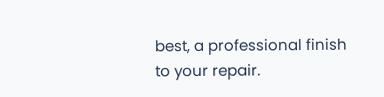best, a professional finish to your repair.